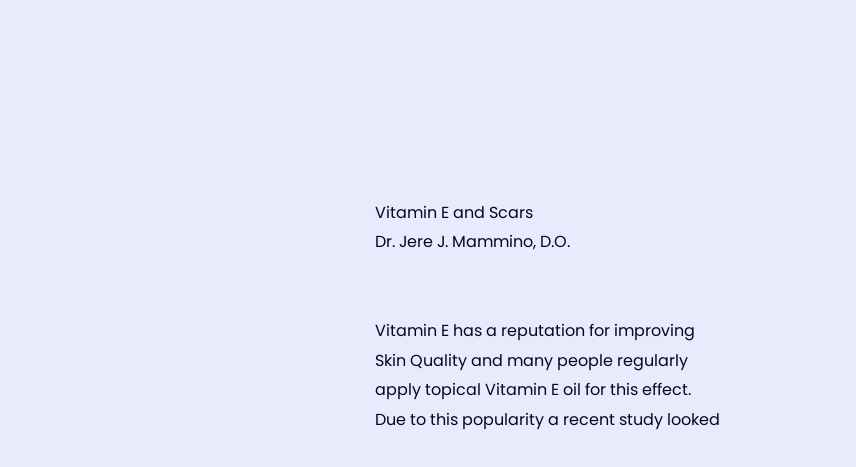Vitamin E and Scars
Dr. Jere J. Mammino, D.O.


Vitamin E has a reputation for improving Skin Quality and many people regularly apply topical Vitamin E oil for this effect. Due to this popularity a recent study looked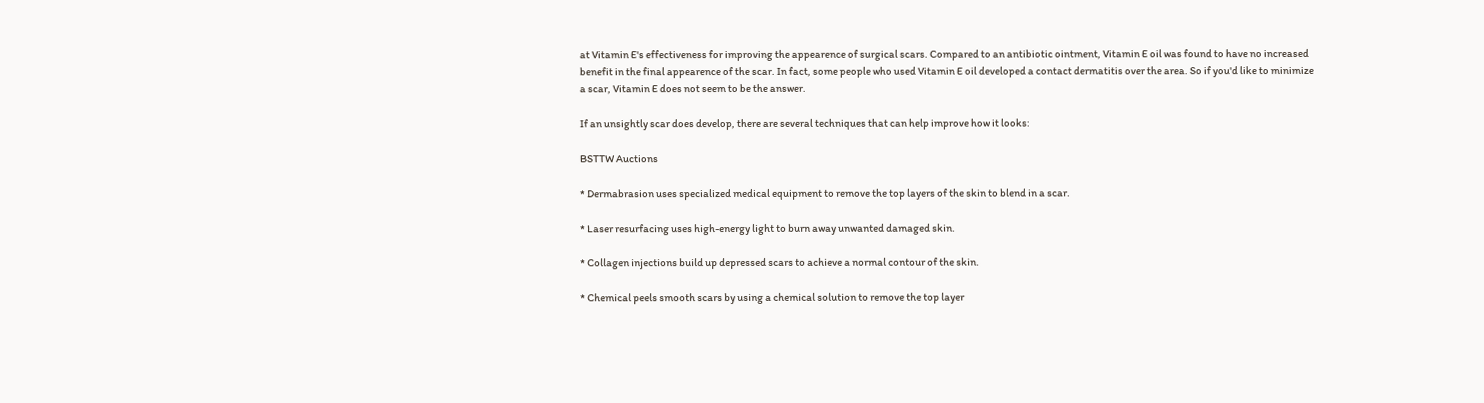at Vitamin E's effectiveness for improving the appearence of surgical scars. Compared to an antibiotic ointment, Vitamin E oil was found to have no increased benefit in the final appearence of the scar. In fact, some people who used Vitamin E oil developed a contact dermatitis over the area. So if you'd like to minimize a scar, Vitamin E does not seem to be the answer.

If an unsightly scar does develop, there are several techniques that can help improve how it looks:

BSTTW Auctions

* Dermabrasion uses specialized medical equipment to remove the top layers of the skin to blend in a scar.

* Laser resurfacing uses high-energy light to burn away unwanted damaged skin.

* Collagen injections build up depressed scars to achieve a normal contour of the skin.

* Chemical peels smooth scars by using a chemical solution to remove the top layer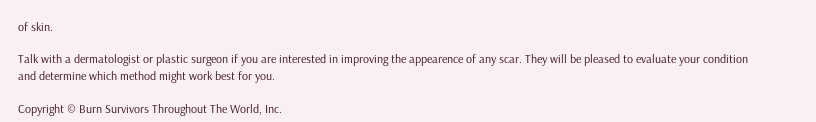of skin.

Talk with a dermatologist or plastic surgeon if you are interested in improving the appearence of any scar. They will be pleased to evaluate your condition and determine which method might work best for you.

Copyright © Burn Survivors Throughout The World, Inc.